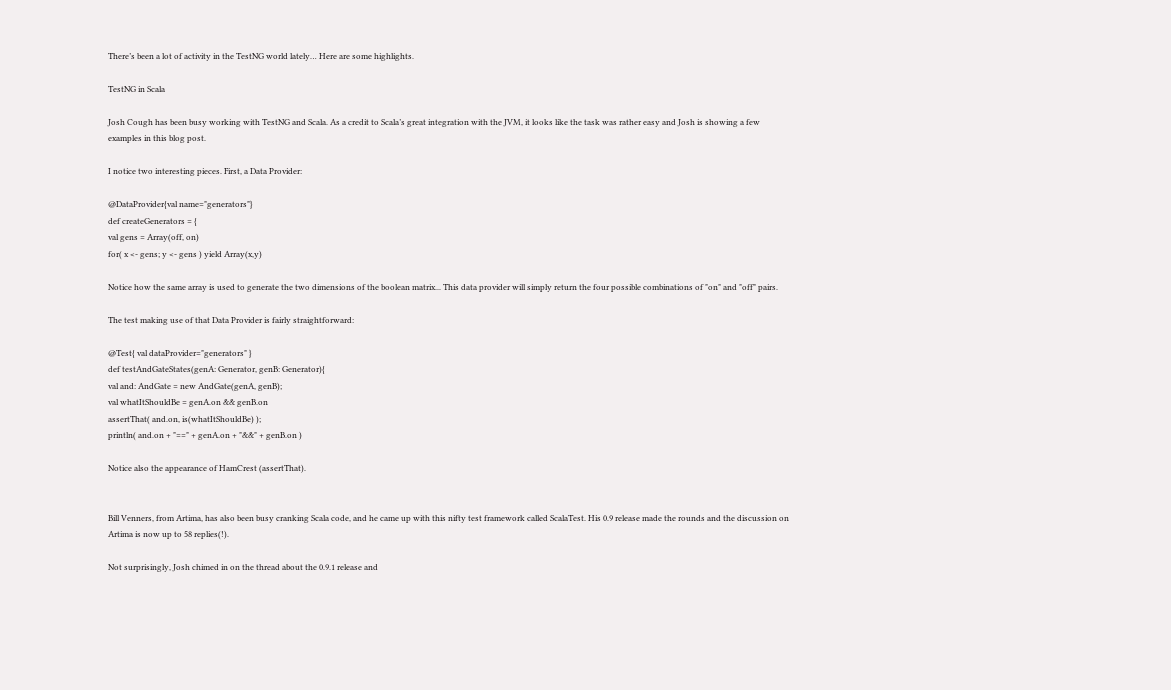There’s been a lot of activity in the TestNG world lately… Here are some highlights.

TestNG in Scala

Josh Cough has been busy working with TestNG and Scala. As a credit to Scala’s great integration with the JVM, it looks like the task was rather easy and Josh is showing a few examples in this blog post.

I notice two interesting pieces. First, a Data Provider:

@DataProvider{val name="generators"}
def createGenerators = {
val gens = Array(off, on)
for( x <- gens; y <- gens ) yield Array(x,y)

Notice how the same array is used to generate the two dimensions of the boolean matrix... This data provider will simply return the four possible combinations of "on" and "off" pairs.

The test making use of that Data Provider is fairly straightforward:

@Test{ val dataProvider="generators" }
def testAndGateStates(genA: Generator, genB: Generator){
val and: AndGate = new AndGate(genA, genB);
val whatItShouldBe = genA.on && genB.on
assertThat( and.on, is(whatItShouldBe) );
println( and.on + "==" + genA.on + "&&" + genB.on )

Notice also the appearance of HamCrest (assertThat).


Bill Venners, from Artima, has also been busy cranking Scala code, and he came up with this nifty test framework called ScalaTest. His 0.9 release made the rounds and the discussion on Artima is now up to 58 replies(!).

Not surprisingly, Josh chimed in on the thread about the 0.9.1 release and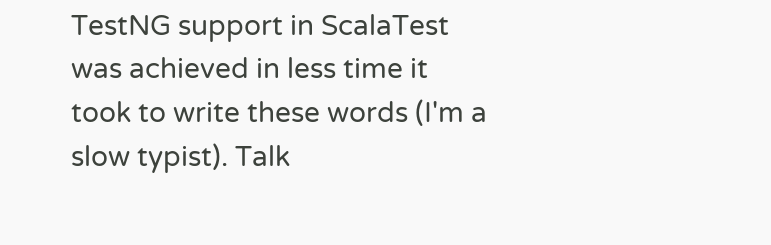TestNG support in ScalaTest was achieved in less time it took to write these words (I'm a slow typist). Talk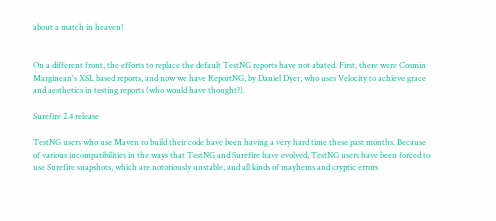about a match in heaven!


On a different front, the efforts to replace the default TestNG reports have not abated. First, there were Cosmin Marginean's XSL based reports, and now we have ReportNG, by Daniel Dyer, who uses Velocity to achieve grace and aesthetics in testing reports (who would have thought?).

Surefire 2.4 release

TestNG users who use Maven to build their code have been having a very hard time these past months. Because of various incompatibilities in the ways that TestNG and Surefire have evolved, TestNG users have been forced to use Surefire snapshots, which are notoriously unstable, and all kinds of mayhems and cryptic errors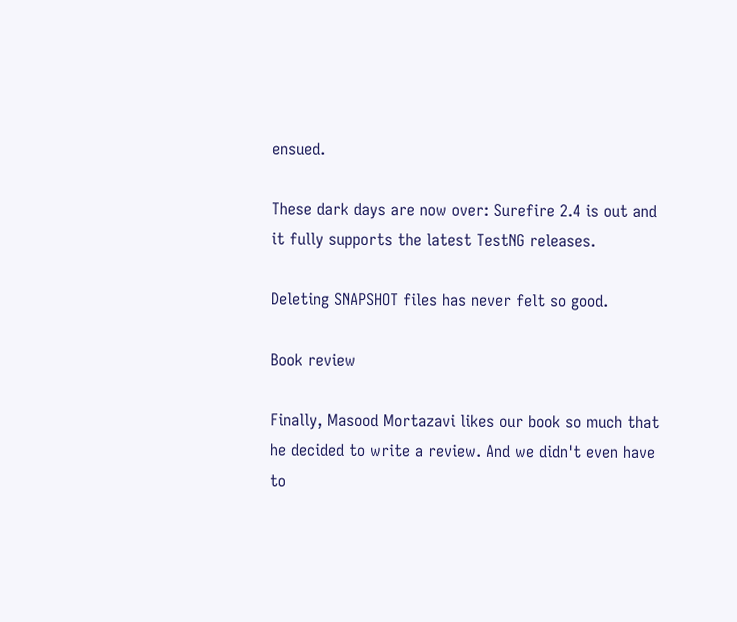ensued.

These dark days are now over: Surefire 2.4 is out and it fully supports the latest TestNG releases.

Deleting SNAPSHOT files has never felt so good.

Book review

Finally, Masood Mortazavi likes our book so much that he decided to write a review. And we didn't even have to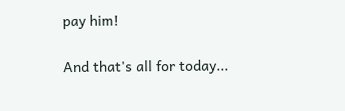pay him!

And that's all for today...